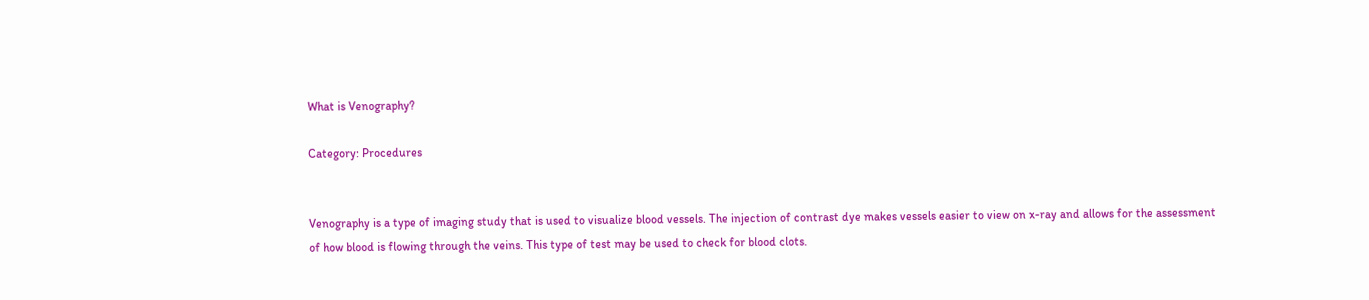What is Venography?

Category: Procedures


Venography is a type of imaging study that is used to visualize blood vessels. The injection of contrast dye makes vessels easier to view on x-ray and allows for the assessment of how blood is flowing through the veins. This type of test may be used to check for blood clots.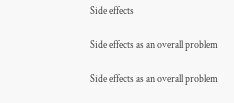Side effects

Side effects as an overall problem

Side effects as an overall problem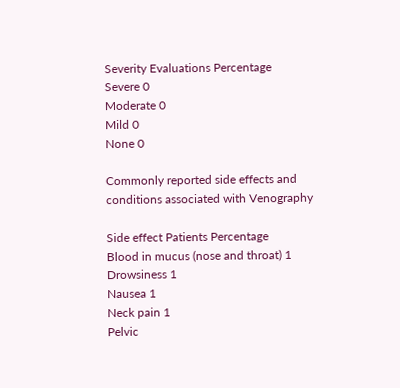Severity Evaluations Percentage
Severe 0
Moderate 0
Mild 0
None 0

Commonly reported side effects and conditions associated with Venography

Side effect Patients Percentage
Blood in mucus (nose and throat) 1
Drowsiness 1
Nausea 1
Neck pain 1
Pelvic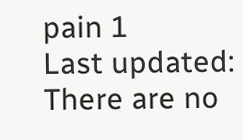pain 1
Last updated:
There are no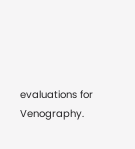evaluations for Venography.